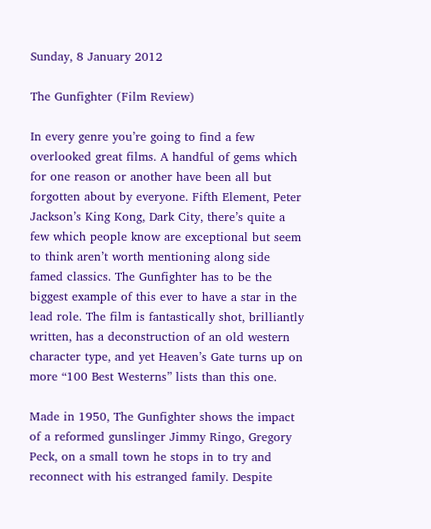Sunday, 8 January 2012

The Gunfighter (Film Review)

In every genre you’re going to find a few overlooked great films. A handful of gems which for one reason or another have been all but forgotten about by everyone. Fifth Element, Peter Jackson’s King Kong, Dark City, there’s quite a few which people know are exceptional but seem to think aren’t worth mentioning along side famed classics. The Gunfighter has to be the biggest example of this ever to have a star in the lead role. The film is fantastically shot, brilliantly written, has a deconstruction of an old western character type, and yet Heaven’s Gate turns up on more “100 Best Westerns” lists than this one.

Made in 1950, The Gunfighter shows the impact of a reformed gunslinger Jimmy Ringo, Gregory Peck, on a small town he stops in to try and reconnect with his estranged family. Despite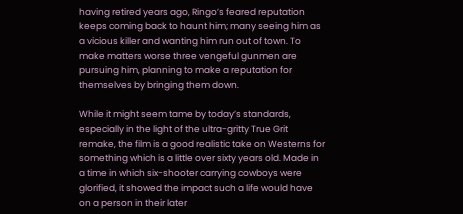having retired years ago, Ringo’s feared reputation keeps coming back to haunt him; many seeing him as a vicious killer and wanting him run out of town. To make matters worse three vengeful gunmen are pursuing him, planning to make a reputation for themselves by bringing them down.

While it might seem tame by today’s standards, especially in the light of the ultra-gritty True Grit remake, the film is a good realistic take on Westerns for something which is a little over sixty years old. Made in a time in which six-shooter carrying cowboys were glorified, it showed the impact such a life would have on a person in their later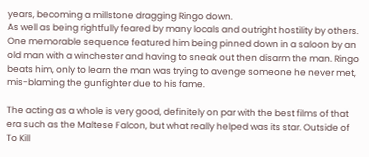years, becoming a millstone dragging Ringo down.
As well as being rightfully feared by many locals and outright hostility by others. One memorable sequence featured him being pinned down in a saloon by an old man with a winchester and having to sneak out then disarm the man. Ringo beats him, only to learn the man was trying to avenge someone he never met, mis-blaming the gunfighter due to his fame.

The acting as a whole is very good, definitely on par with the best films of that era such as the Maltese Falcon, but what really helped was its star. Outside of To Kill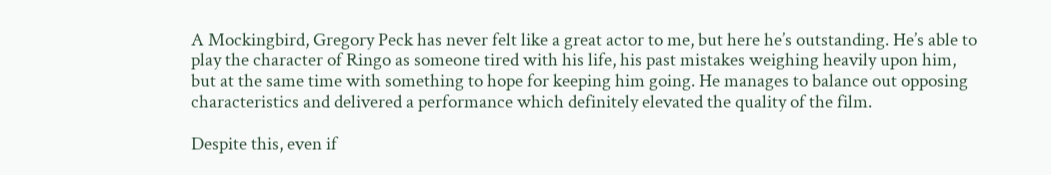A Mockingbird, Gregory Peck has never felt like a great actor to me, but here he’s outstanding. He’s able to play the character of Ringo as someone tired with his life, his past mistakes weighing heavily upon him, but at the same time with something to hope for keeping him going. He manages to balance out opposing characteristics and delivered a performance which definitely elevated the quality of the film.

Despite this, even if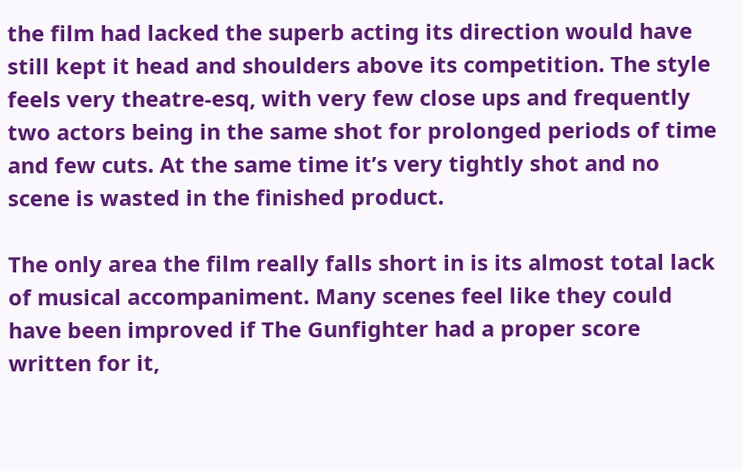the film had lacked the superb acting its direction would have still kept it head and shoulders above its competition. The style feels very theatre-esq, with very few close ups and frequently two actors being in the same shot for prolonged periods of time and few cuts. At the same time it’s very tightly shot and no scene is wasted in the finished product.

The only area the film really falls short in is its almost total lack of musical accompaniment. Many scenes feel like they could have been improved if The Gunfighter had a proper score written for it,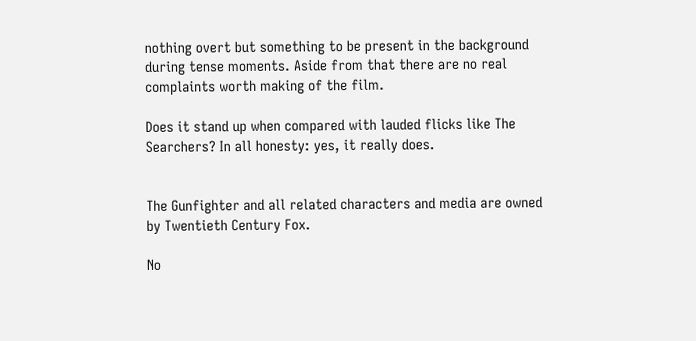nothing overt but something to be present in the background during tense moments. Aside from that there are no real complaints worth making of the film.

Does it stand up when compared with lauded flicks like The Searchers? In all honesty: yes, it really does.


The Gunfighter and all related characters and media are owned by Twentieth Century Fox.

No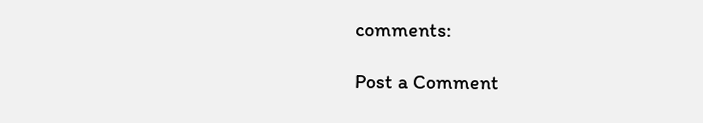comments:

Post a Comment